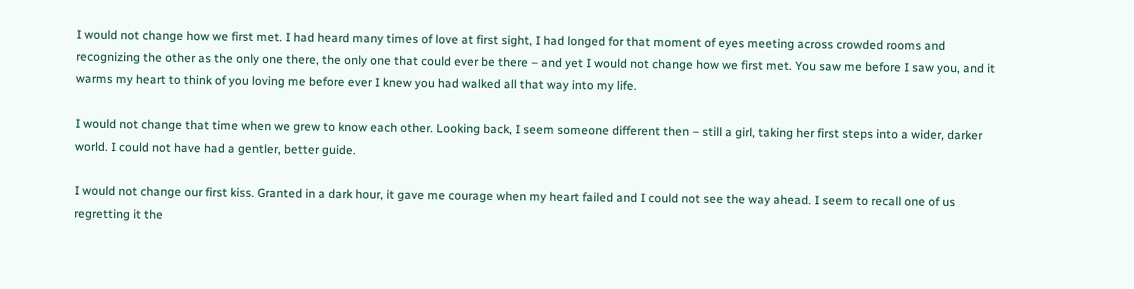I would not change how we first met. I had heard many times of love at first sight, I had longed for that moment of eyes meeting across crowded rooms and recognizing the other as the only one there, the only one that could ever be there – and yet I would not change how we first met. You saw me before I saw you, and it warms my heart to think of you loving me before ever I knew you had walked all that way into my life.

I would not change that time when we grew to know each other. Looking back, I seem someone different then – still a girl, taking her first steps into a wider, darker world. I could not have had a gentler, better guide.

I would not change our first kiss. Granted in a dark hour, it gave me courage when my heart failed and I could not see the way ahead. I seem to recall one of us regretting it the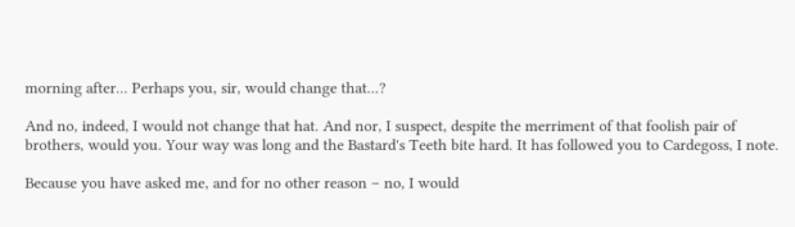morning after... Perhaps you, sir, would change that...?

And no, indeed, I would not change that hat. And nor, I suspect, despite the merriment of that foolish pair of brothers, would you. Your way was long and the Bastard's Teeth bite hard. It has followed you to Cardegoss, I note.

Because you have asked me, and for no other reason – no, I would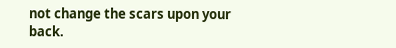not change the scars upon your back.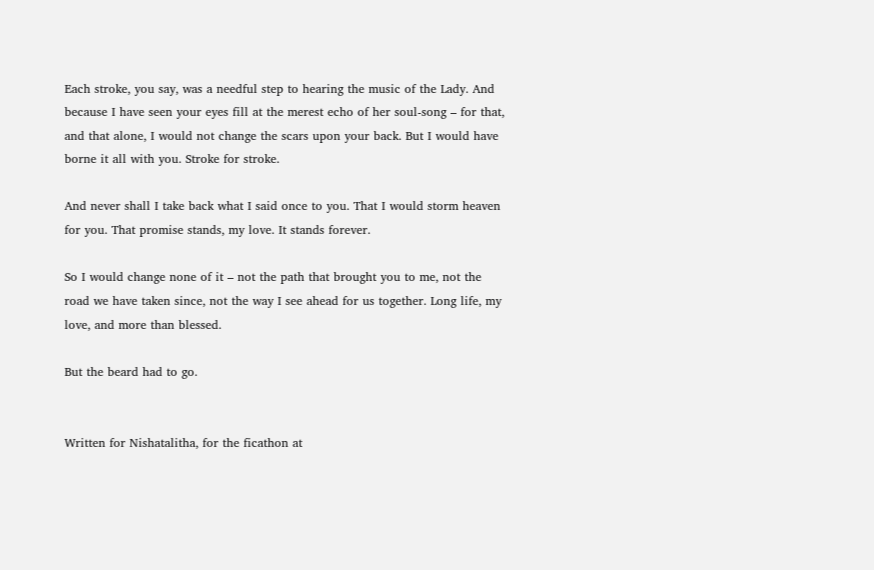Each stroke, you say, was a needful step to hearing the music of the Lady. And because I have seen your eyes fill at the merest echo of her soul-song – for that, and that alone, I would not change the scars upon your back. But I would have borne it all with you. Stroke for stroke.

And never shall I take back what I said once to you. That I would storm heaven for you. That promise stands, my love. It stands forever.

So I would change none of it – not the path that brought you to me, not the road we have taken since, not the way I see ahead for us together. Long life, my love, and more than blessed.

But the beard had to go.


Written for Nishatalitha, for the ficathon at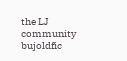the LJ community bujoldfic